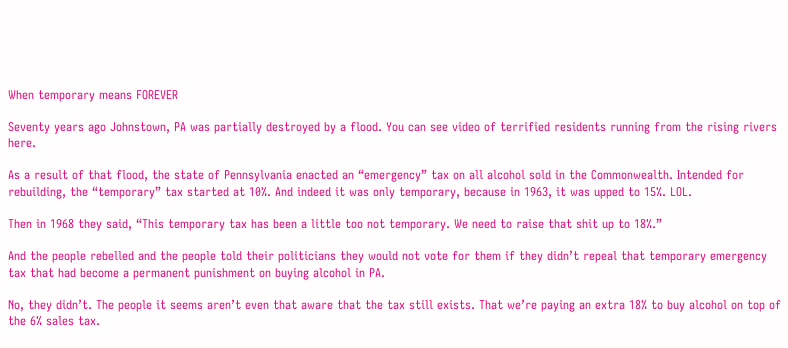When temporary means FOREVER

Seventy years ago Johnstown, PA was partially destroyed by a flood. You can see video of terrified residents running from the rising rivers here.

As a result of that flood, the state of Pennsylvania enacted an “emergency” tax on all alcohol sold in the Commonwealth. Intended for rebuilding, the “temporary” tax started at 10%. And indeed it was only temporary, because in 1963, it was upped to 15%. LOL.

Then in 1968 they said, “This temporary tax has been a little too not temporary. We need to raise that shit up to 18%.”

And the people rebelled and the people told their politicians they would not vote for them if they didn’t repeal that temporary emergency tax that had become a permanent punishment on buying alcohol in PA.

No, they didn’t. The people it seems aren’t even that aware that the tax still exists. That we’re paying an extra 18% to buy alcohol on top of the 6% sales tax.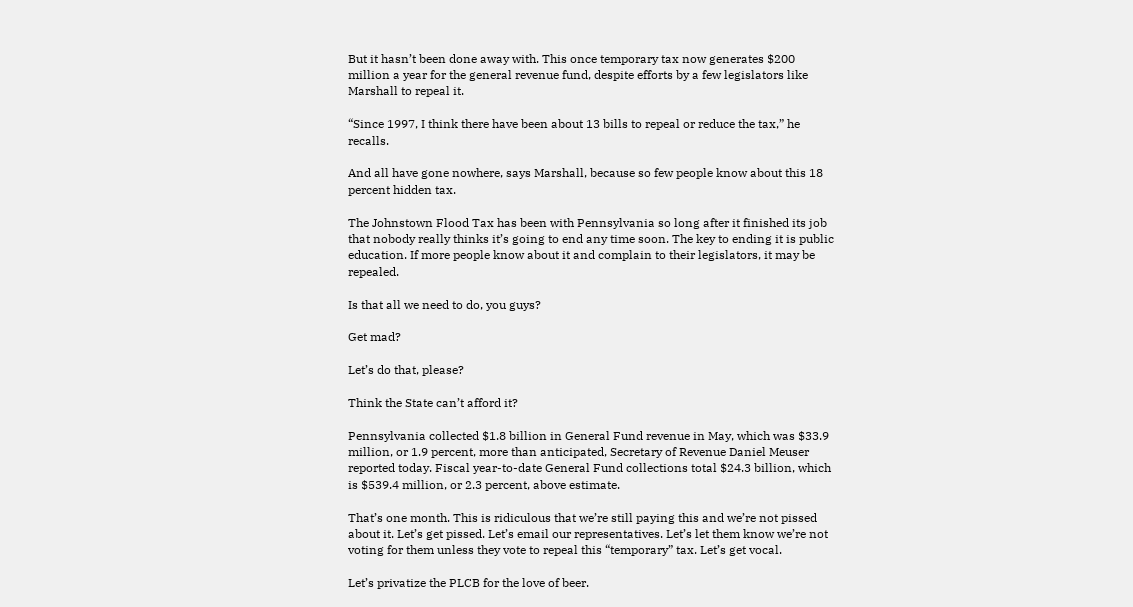But it hasn’t been done away with. This once temporary tax now generates $200 million a year for the general revenue fund, despite efforts by a few legislators like Marshall to repeal it.

“Since 1997, I think there have been about 13 bills to repeal or reduce the tax,” he recalls.

And all have gone nowhere, says Marshall, because so few people know about this 18 percent hidden tax.

The Johnstown Flood Tax has been with Pennsylvania so long after it finished its job that nobody really thinks it’s going to end any time soon. The key to ending it is public education. If more people know about it and complain to their legislators, it may be repealed.

Is that all we need to do, you guys?

Get mad?

Let’s do that, please?

Think the State can’t afford it?

Pennsylvania collected $1.8 billion in General Fund revenue in May, which was $33.9 million, or 1.9 percent, more than anticipated, Secretary of Revenue Daniel Meuser reported today. Fiscal year-to-date General Fund collections total $24.3 billion, which is $539.4 million, or 2.3 percent, above estimate.

That’s one month. This is ridiculous that we’re still paying this and we’re not pissed about it. Let’s get pissed. Let’s email our representatives. Let’s let them know we’re not voting for them unless they vote to repeal this “temporary” tax. Let’s get vocal.

Let’s privatize the PLCB for the love of beer.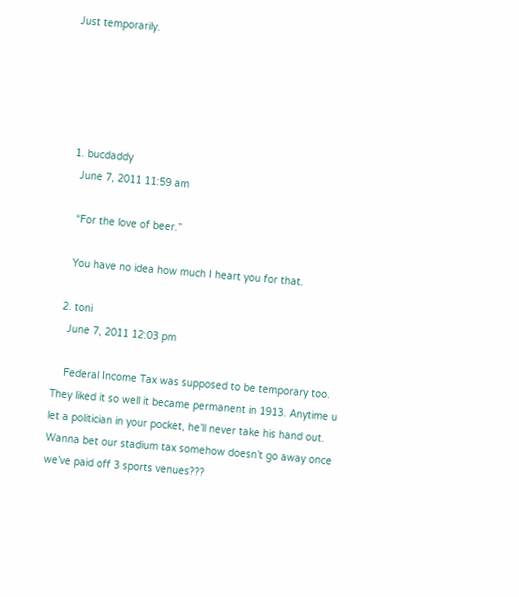Just temporarily.





  1. bucdaddy
    June 7, 2011 11:59 am

    “For the love of beer.”

    You have no idea how much I heart you for that.

  2. toni
    June 7, 2011 12:03 pm

    Federal Income Tax was supposed to be temporary too. They liked it so well it became permanent in 1913. Anytime u let a politician in your pocket, he’ll never take his hand out. Wanna bet our stadium tax somehow doesn’t go away once we’ve paid off 3 sports venues???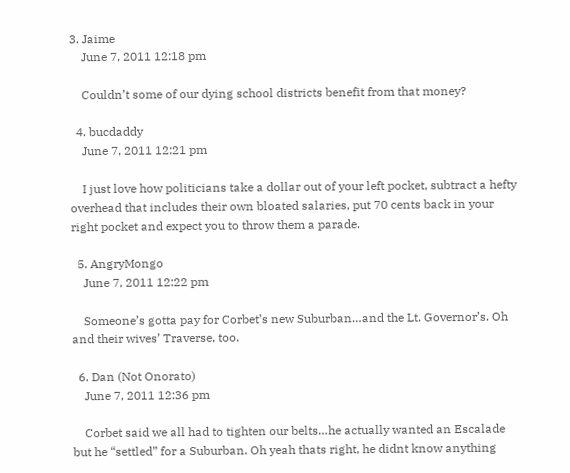3. Jaime
    June 7, 2011 12:18 pm

    Couldn’t some of our dying school districts benefit from that money?

  4. bucdaddy
    June 7, 2011 12:21 pm

    I just love how politicians take a dollar out of your left pocket, subtract a hefty overhead that includes their own bloated salaries, put 70 cents back in your right pocket and expect you to throw them a parade.

  5. AngryMongo
    June 7, 2011 12:22 pm

    Someone’s gotta pay for Corbet’s new Suburban…and the Lt. Governor’s. Oh and their wives’ Traverse, too.

  6. Dan (Not Onorato)
    June 7, 2011 12:36 pm

    Corbet said we all had to tighten our belts…he actually wanted an Escalade but he “settled” for a Suburban. Oh yeah thats right, he didnt know anything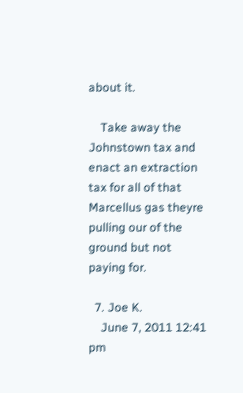about it.

    Take away the Johnstown tax and enact an extraction tax for all of that Marcellus gas theyre pulling our of the ground but not paying for.

  7. Joe K.
    June 7, 2011 12:41 pm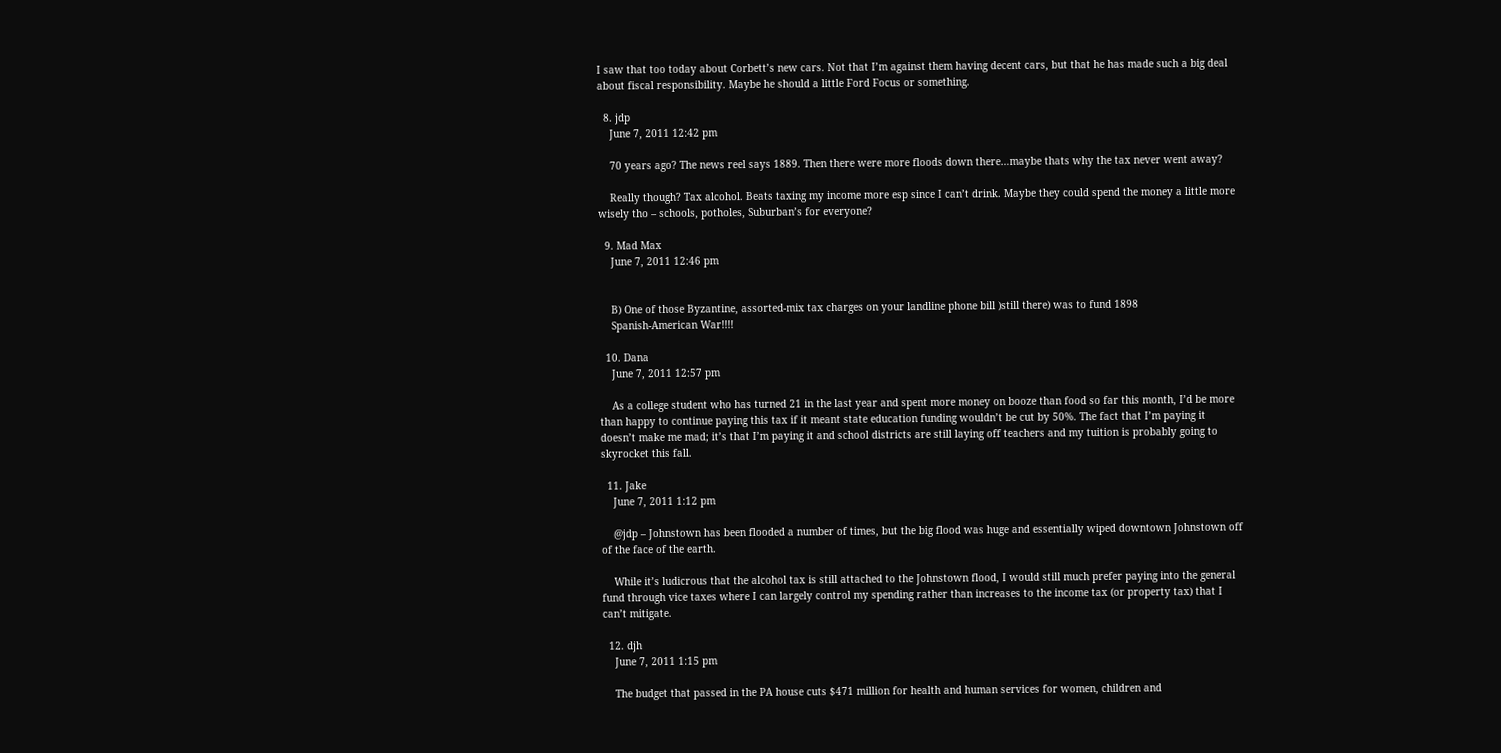I saw that too today about Corbett’s new cars. Not that I’m against them having decent cars, but that he has made such a big deal about fiscal responsibility. Maybe he should a little Ford Focus or something.

  8. jdp
    June 7, 2011 12:42 pm

    70 years ago? The news reel says 1889. Then there were more floods down there…maybe thats why the tax never went away?

    Really though? Tax alcohol. Beats taxing my income more esp since I can’t drink. Maybe they could spend the money a little more wisely tho – schools, potholes, Suburban’s for everyone?

  9. Mad Max
    June 7, 2011 12:46 pm


    B) One of those Byzantine, assorted-mix tax charges on your landline phone bill )still there) was to fund 1898
    Spanish-American War!!!!

  10. Dana
    June 7, 2011 12:57 pm

    As a college student who has turned 21 in the last year and spent more money on booze than food so far this month, I’d be more than happy to continue paying this tax if it meant state education funding wouldn’t be cut by 50%. The fact that I’m paying it doesn’t make me mad; it’s that I’m paying it and school districts are still laying off teachers and my tuition is probably going to skyrocket this fall.

  11. Jake
    June 7, 2011 1:12 pm

    @jdp – Johnstown has been flooded a number of times, but the big flood was huge and essentially wiped downtown Johnstown off of the face of the earth.

    While it’s ludicrous that the alcohol tax is still attached to the Johnstown flood, I would still much prefer paying into the general fund through vice taxes where I can largely control my spending rather than increases to the income tax (or property tax) that I can’t mitigate.

  12. djh
    June 7, 2011 1:15 pm

    The budget that passed in the PA house cuts $471 million for health and human services for women, children and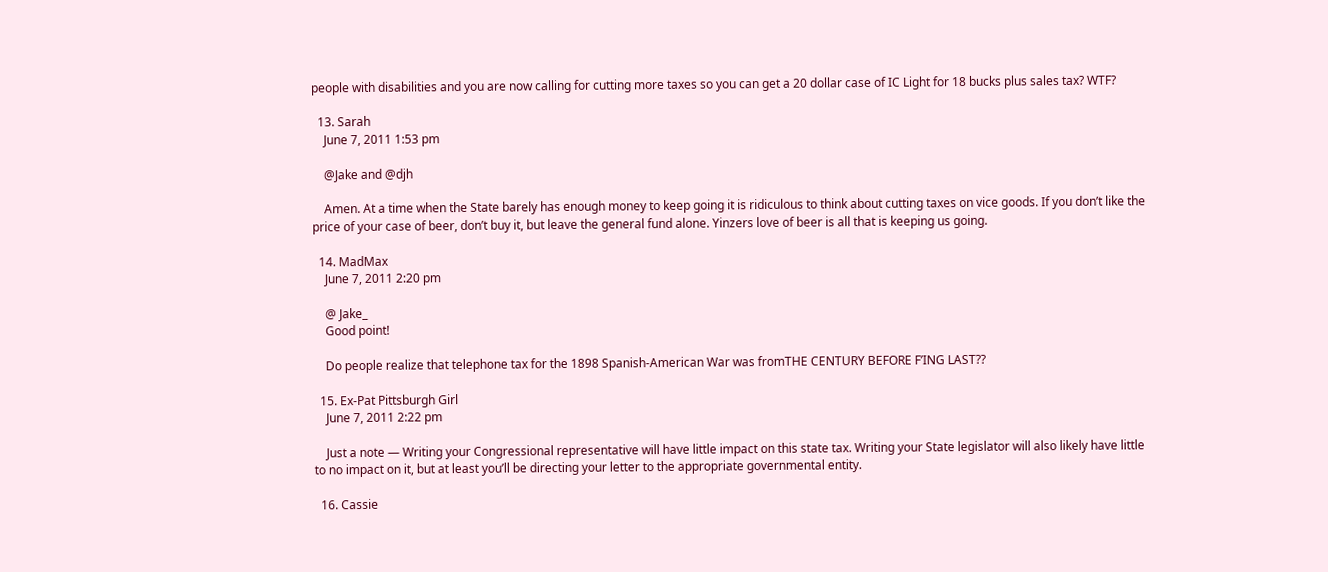people with disabilities and you are now calling for cutting more taxes so you can get a 20 dollar case of IC Light for 18 bucks plus sales tax? WTF?

  13. Sarah
    June 7, 2011 1:53 pm

    @Jake and @djh

    Amen. At a time when the State barely has enough money to keep going it is ridiculous to think about cutting taxes on vice goods. If you don’t like the price of your case of beer, don’t buy it, but leave the general fund alone. Yinzers love of beer is all that is keeping us going.

  14. MadMax
    June 7, 2011 2:20 pm

    @ Jake_
    Good point!

    Do people realize that telephone tax for the 1898 Spanish-American War was fromTHE CENTURY BEFORE F’ING LAST??

  15. Ex-Pat Pittsburgh Girl
    June 7, 2011 2:22 pm

    Just a note — Writing your Congressional representative will have little impact on this state tax. Writing your State legislator will also likely have little to no impact on it, but at least you’ll be directing your letter to the appropriate governmental entity.

  16. Cassie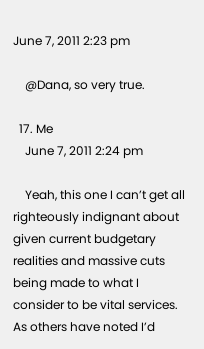June 7, 2011 2:23 pm

    @Dana, so very true.

  17. Me
    June 7, 2011 2:24 pm

    Yeah, this one I can’t get all righteously indignant about given current budgetary realities and massive cuts being made to what I consider to be vital services. As others have noted I’d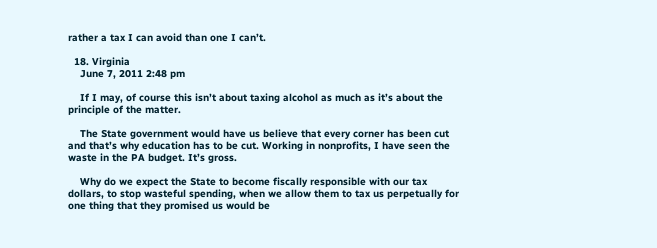rather a tax I can avoid than one I can’t.

  18. Virginia
    June 7, 2011 2:48 pm

    If I may, of course this isn’t about taxing alcohol as much as it’s about the principle of the matter.

    The State government would have us believe that every corner has been cut and that’s why education has to be cut. Working in nonprofits, I have seen the waste in the PA budget. It’s gross.

    Why do we expect the State to become fiscally responsible with our tax dollars, to stop wasteful spending, when we allow them to tax us perpetually for one thing that they promised us would be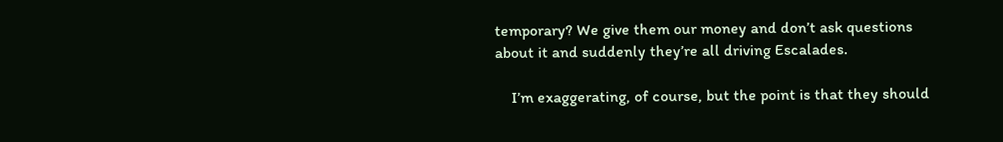temporary? We give them our money and don’t ask questions about it and suddenly they’re all driving Escalades.

    I’m exaggerating, of course, but the point is that they should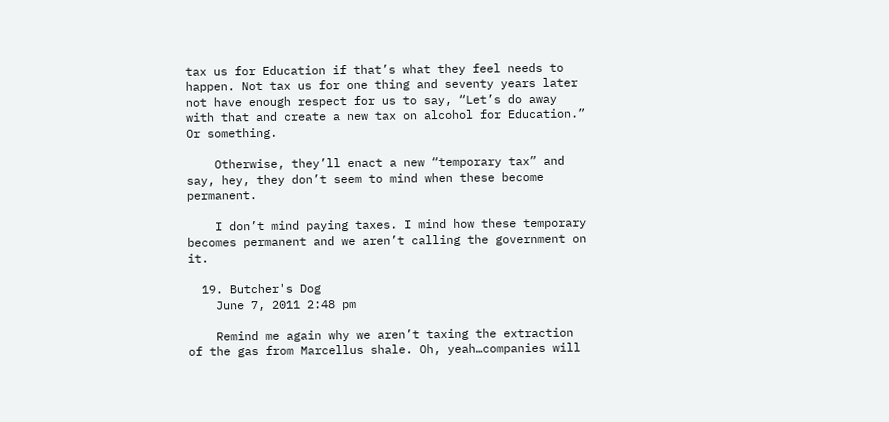tax us for Education if that’s what they feel needs to happen. Not tax us for one thing and seventy years later not have enough respect for us to say, “Let’s do away with that and create a new tax on alcohol for Education.” Or something.

    Otherwise, they’ll enact a new “temporary tax” and say, hey, they don’t seem to mind when these become permanent.

    I don’t mind paying taxes. I mind how these temporary becomes permanent and we aren’t calling the government on it.

  19. Butcher's Dog
    June 7, 2011 2:48 pm

    Remind me again why we aren’t taxing the extraction of the gas from Marcellus shale. Oh, yeah…companies will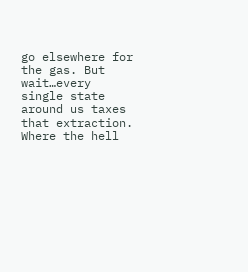go elsewhere for the gas. But wait…every single state around us taxes that extraction. Where the hell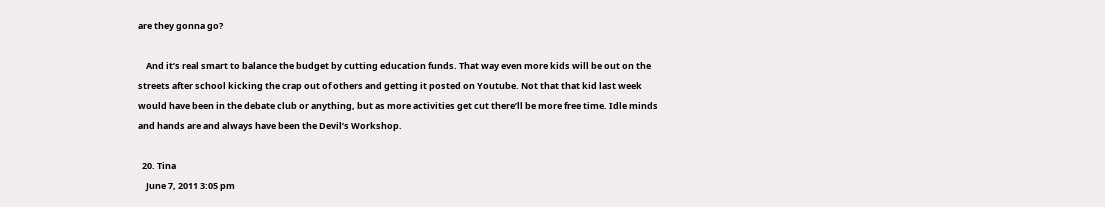are they gonna go?

    And it’s real smart to balance the budget by cutting education funds. That way even more kids will be out on the streets after school kicking the crap out of others and getting it posted on Youtube. Not that that kid last week would have been in the debate club or anything, but as more activities get cut there’ll be more free time. Idle minds and hands are and always have been the Devil’s Workshop.

  20. Tina
    June 7, 2011 3:05 pm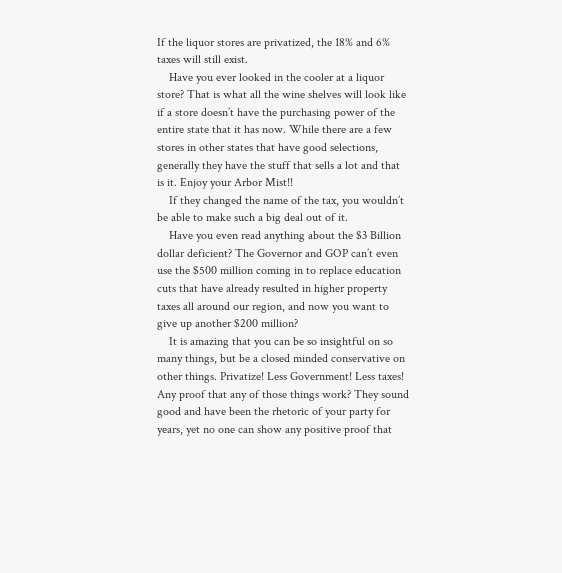If the liquor stores are privatized, the 18% and 6% taxes will still exist.
    Have you ever looked in the cooler at a liquor store? That is what all the wine shelves will look like if a store doesn’t have the purchasing power of the entire state that it has now. While there are a few stores in other states that have good selections, generally they have the stuff that sells a lot and that is it. Enjoy your Arbor Mist!!
    If they changed the name of the tax, you wouldn’t be able to make such a big deal out of it.
    Have you even read anything about the $3 Billion dollar deficient? The Governor and GOP can’t even use the $500 million coming in to replace education cuts that have already resulted in higher property taxes all around our region, and now you want to give up another $200 million?
    It is amazing that you can be so insightful on so many things, but be a closed minded conservative on other things. Privatize! Less Government! Less taxes! Any proof that any of those things work? They sound good and have been the rhetoric of your party for years, yet no one can show any positive proof that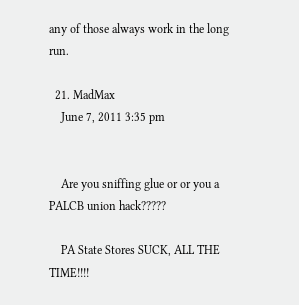any of those always work in the long run.

  21. MadMax
    June 7, 2011 3:35 pm


    Are you sniffing glue or or you a PALCB union hack?????

    PA State Stores SUCK, ALL THE TIME!!!!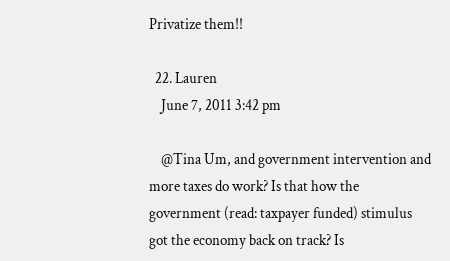Privatize them!!

  22. Lauren
    June 7, 2011 3:42 pm

    @Tina Um, and government intervention and more taxes do work? Is that how the government (read: taxpayer funded) stimulus got the economy back on track? Is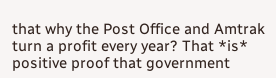that why the Post Office and Amtrak turn a profit every year? That *is* positive proof that government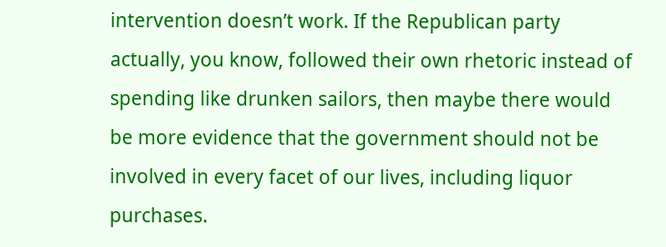intervention doesn’t work. If the Republican party actually, you know, followed their own rhetoric instead of spending like drunken sailors, then maybe there would be more evidence that the government should not be involved in every facet of our lives, including liquor purchases.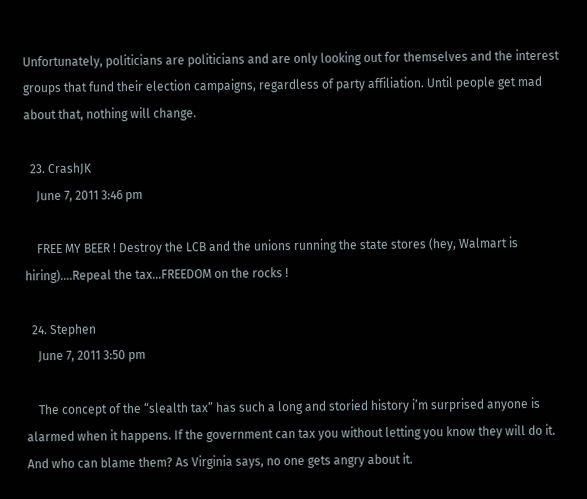Unfortunately, politicians are politicians and are only looking out for themselves and the interest groups that fund their election campaigns, regardless of party affiliation. Until people get mad about that, nothing will change.

  23. CrashJK
    June 7, 2011 3:46 pm

    FREE MY BEER ! Destroy the LCB and the unions running the state stores (hey, Walmart is hiring)….Repeal the tax…FREEDOM on the rocks !

  24. Stephen
    June 7, 2011 3:50 pm

    The concept of the “slealth tax” has such a long and storied history i’m surprised anyone is alarmed when it happens. If the government can tax you without letting you know they will do it. And who can blame them? As Virginia says, no one gets angry about it.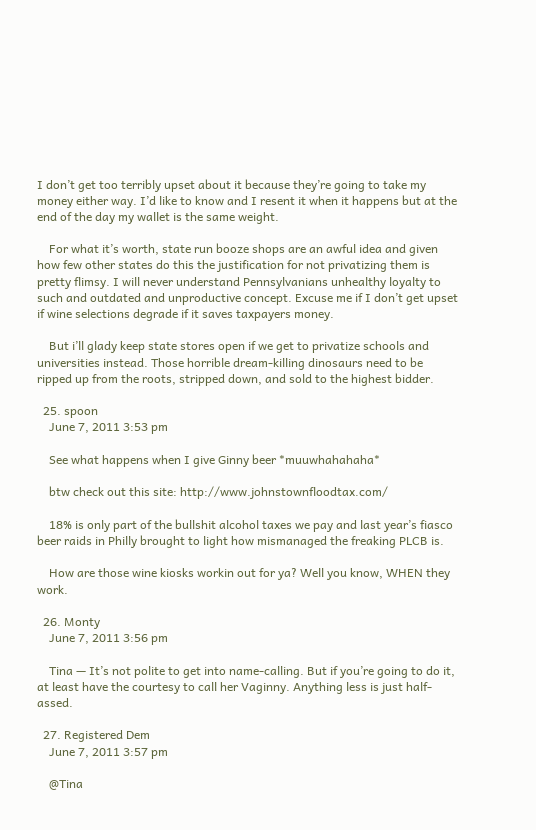I don’t get too terribly upset about it because they’re going to take my money either way. I’d like to know and I resent it when it happens but at the end of the day my wallet is the same weight.

    For what it’s worth, state run booze shops are an awful idea and given how few other states do this the justification for not privatizing them is pretty flimsy. I will never understand Pennsylvanians unhealthy loyalty to such and outdated and unproductive concept. Excuse me if I don’t get upset if wine selections degrade if it saves taxpayers money.

    But i’ll glady keep state stores open if we get to privatize schools and universities instead. Those horrible dream-killing dinosaurs need to be ripped up from the roots, stripped down, and sold to the highest bidder.

  25. spoon
    June 7, 2011 3:53 pm

    See what happens when I give Ginny beer *muuwhahahaha*

    btw check out this site: http://www.johnstownfloodtax.com/

    18% is only part of the bullshit alcohol taxes we pay and last year’s fiasco beer raids in Philly brought to light how mismanaged the freaking PLCB is.

    How are those wine kiosks workin out for ya? Well you know, WHEN they work.

  26. Monty
    June 7, 2011 3:56 pm

    Tina — It’s not polite to get into name-calling. But if you’re going to do it, at least have the courtesy to call her Vaginny. Anything less is just half-assed.

  27. Registered Dem
    June 7, 2011 3:57 pm

    @Tina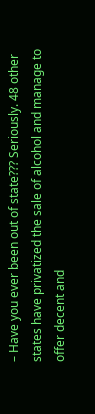– Have you ever been out of state??? Seriously. 48 other states have privatized the sale of alcohol and manage to offer decent and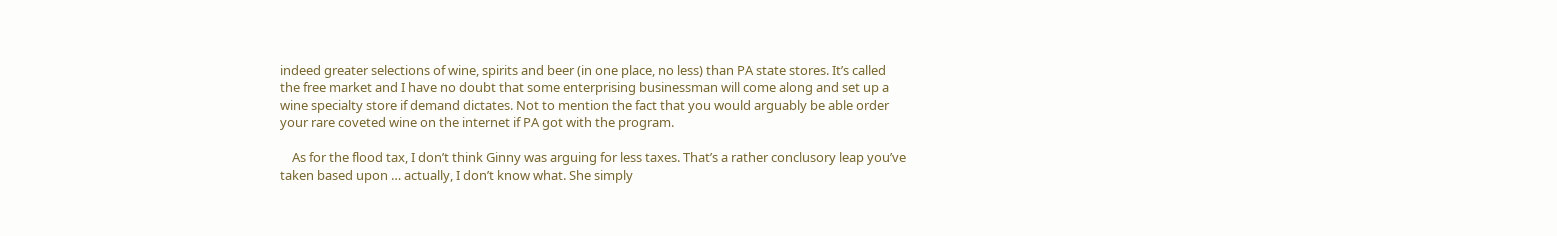indeed greater selections of wine, spirits and beer (in one place, no less) than PA state stores. It’s called the free market and I have no doubt that some enterprising businessman will come along and set up a wine specialty store if demand dictates. Not to mention the fact that you would arguably be able order your rare coveted wine on the internet if PA got with the program.

    As for the flood tax, I don’t think Ginny was arguing for less taxes. That’s a rather conclusory leap you’ve taken based upon … actually, I don’t know what. She simply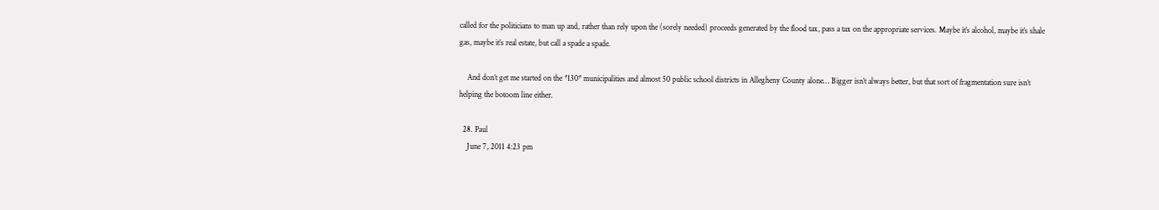called for the politicians to man up and, rather than rely upon the (sorely needed) proceeds generated by the flood tax, pass a tax on the appropriate services. Maybe it’s alcohol, maybe it’s shale gas, maybe it’s real estate, but call a spade a spade.

    And don’t get me started on the *130* municipalities and almost 50 public school districts in Allegheny County alone… Bigger isn’t always better, but that sort of fragmentation sure isn’t helping the botoom line either.

  28. Paul
    June 7, 2011 4:23 pm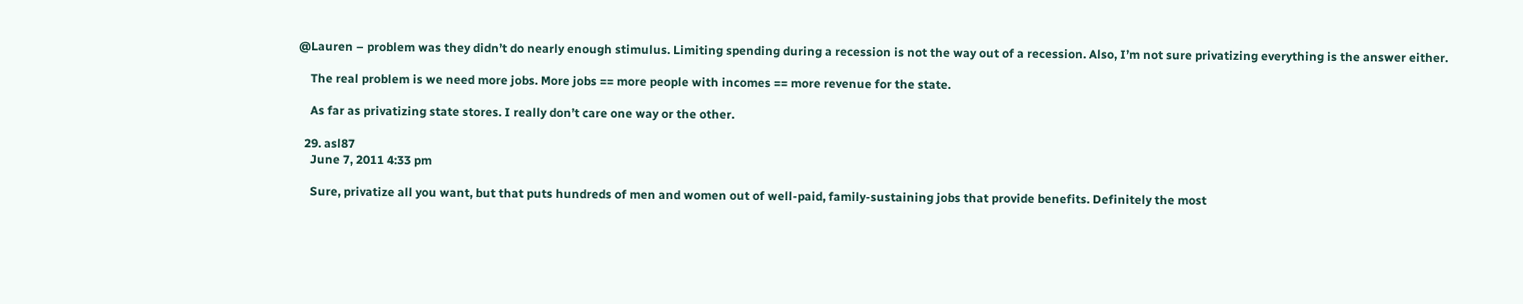@Lauren – problem was they didn’t do nearly enough stimulus. Limiting spending during a recession is not the way out of a recession. Also, I’m not sure privatizing everything is the answer either.

    The real problem is we need more jobs. More jobs == more people with incomes == more revenue for the state.

    As far as privatizing state stores. I really don’t care one way or the other.

  29. asl87
    June 7, 2011 4:33 pm

    Sure, privatize all you want, but that puts hundreds of men and women out of well-paid, family-sustaining jobs that provide benefits. Definitely the most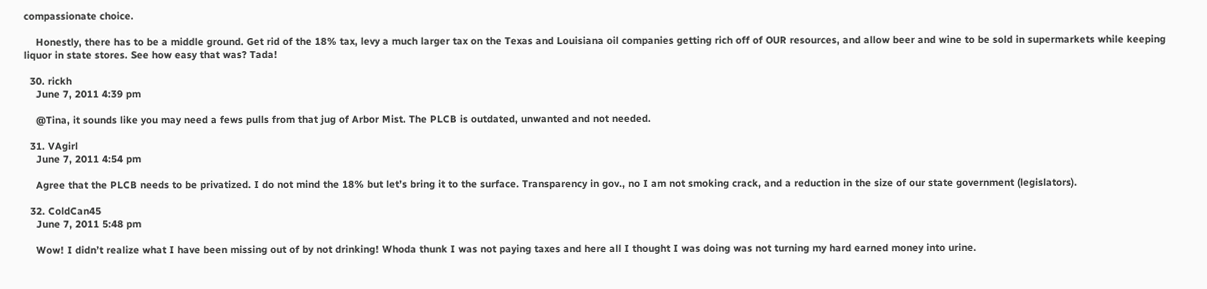compassionate choice.

    Honestly, there has to be a middle ground. Get rid of the 18% tax, levy a much larger tax on the Texas and Louisiana oil companies getting rich off of OUR resources, and allow beer and wine to be sold in supermarkets while keeping liquor in state stores. See how easy that was? Tada!

  30. rickh
    June 7, 2011 4:39 pm

    @Tina, it sounds like you may need a fews pulls from that jug of Arbor Mist. The PLCB is outdated, unwanted and not needed.

  31. VAgirl
    June 7, 2011 4:54 pm

    Agree that the PLCB needs to be privatized. I do not mind the 18% but let’s bring it to the surface. Transparency in gov., no I am not smoking crack, and a reduction in the size of our state government (legislators).

  32. ColdCan45
    June 7, 2011 5:48 pm

    Wow! I didn’t realize what I have been missing out of by not drinking! Whoda thunk I was not paying taxes and here all I thought I was doing was not turning my hard earned money into urine.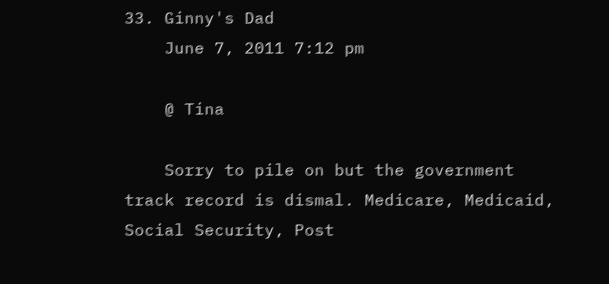33. Ginny's Dad
    June 7, 2011 7:12 pm

    @ Tina

    Sorry to pile on but the government track record is dismal. Medicare, Medicaid, Social Security, Post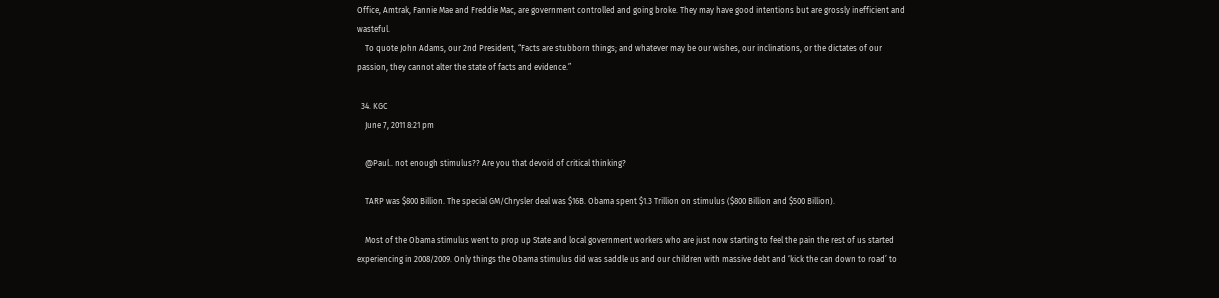Office, Amtrak, Fannie Mae and Freddie Mac, are government controlled and going broke. They may have good intentions but are grossly inefficient and wasteful.
    To quote John Adams, our 2nd President, “Facts are stubborn things; and whatever may be our wishes, our inclinations, or the dictates of our passion, they cannot alter the state of facts and evidence.”

  34. KGC
    June 7, 2011 8:21 pm

    @Paul.. not enough stimulus?? Are you that devoid of critical thinking?

    TARP was $800 Billion. The special GM/Chrysler deal was $16B. Obama spent $1.3 Trillion on stimulus ($800 Billion and $500 Billion).

    Most of the Obama stimulus went to prop up State and local government workers who are just now starting to feel the pain the rest of us started experiencing in 2008/2009. Only things the Obama stimulus did was saddle us and our children with massive debt and ‘kick the can down to road’ to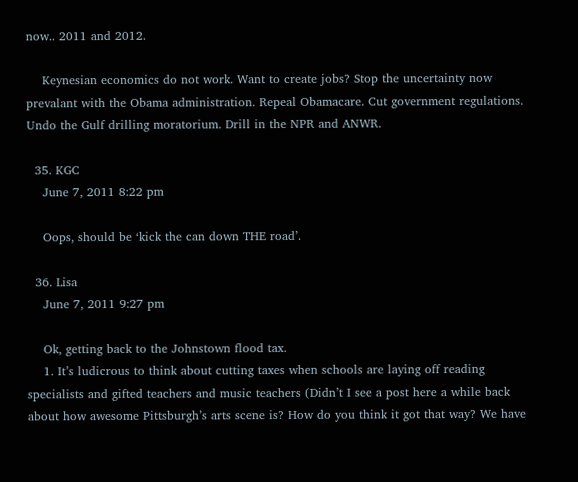now.. 2011 and 2012.

    Keynesian economics do not work. Want to create jobs? Stop the uncertainty now prevalant with the Obama administration. Repeal Obamacare. Cut government regulations. Undo the Gulf drilling moratorium. Drill in the NPR and ANWR.

  35. KGC
    June 7, 2011 8:22 pm

    Oops, should be ‘kick the can down THE road’.

  36. Lisa
    June 7, 2011 9:27 pm

    Ok, getting back to the Johnstown flood tax.
    1. It’s ludicrous to think about cutting taxes when schools are laying off reading specialists and gifted teachers and music teachers (Didn’t I see a post here a while back about how awesome Pittsburgh’s arts scene is? How do you think it got that way? We have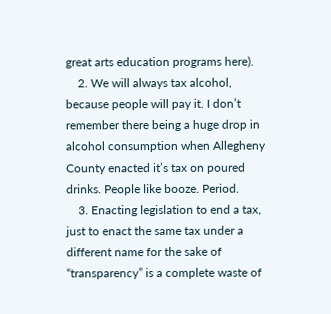great arts education programs here).
    2. We will always tax alcohol, because people will pay it. I don’t remember there being a huge drop in alcohol consumption when Allegheny County enacted it’s tax on poured drinks. People like booze. Period.
    3. Enacting legislation to end a tax, just to enact the same tax under a different name for the sake of “transparency” is a complete waste of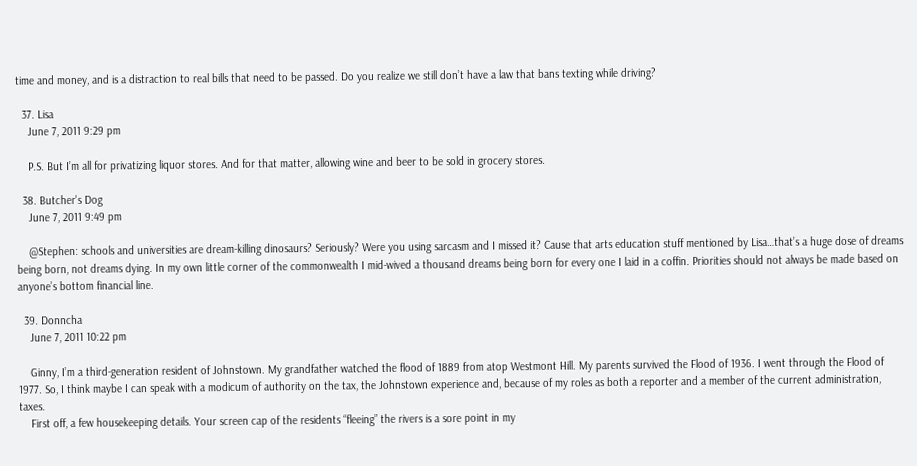time and money, and is a distraction to real bills that need to be passed. Do you realize we still don’t have a law that bans texting while driving?

  37. Lisa
    June 7, 2011 9:29 pm

    P.S. But I’m all for privatizing liquor stores. And for that matter, allowing wine and beer to be sold in grocery stores.

  38. Butcher's Dog
    June 7, 2011 9:49 pm

    @Stephen: schools and universities are dream-killing dinosaurs? Seriously? Were you using sarcasm and I missed it? Cause that arts education stuff mentioned by Lisa…that’s a huge dose of dreams being born, not dreams dying. In my own little corner of the commonwealth I mid-wived a thousand dreams being born for every one I laid in a coffin. Priorities should not always be made based on anyone’s bottom financial line.

  39. Donncha
    June 7, 2011 10:22 pm

    Ginny, I’m a third-generation resident of Johnstown. My grandfather watched the flood of 1889 from atop Westmont Hill. My parents survived the Flood of 1936. I went through the Flood of 1977. So, I think maybe I can speak with a modicum of authority on the tax, the Johnstown experience and, because of my roles as both a reporter and a member of the current administration, taxes.
    First off, a few housekeeping details. Your screen cap of the residents “fleeing” the rivers is a sore point in my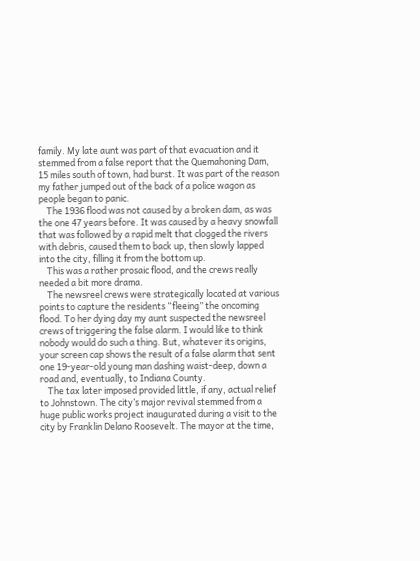family. My late aunt was part of that evacuation and it stemmed from a false report that the Quemahoning Dam, 15 miles south of town, had burst. It was part of the reason my father jumped out of the back of a police wagon as people began to panic.
    The 1936 flood was not caused by a broken dam, as was the one 47 years before. It was caused by a heavy snowfall that was followed by a rapid melt that clogged the rivers with debris, caused them to back up, then slowly lapped into the city, filling it from the bottom up.
    This was a rather prosaic flood, and the crews really needed a bit more drama.
    The newsreel crews were strategically located at various points to capture the residents “fleeing” the oncoming flood. To her dying day my aunt suspected the newsreel crews of triggering the false alarm. I would like to think nobody would do such a thing. But, whatever its origins, your screen cap shows the result of a false alarm that sent one 19-year-old young man dashing waist-deep, down a road and, eventually, to Indiana County.
    The tax later imposed provided little, if any, actual relief to Johnstown. The city’s major revival stemmed from a huge public works project inaugurated during a visit to the city by Franklin Delano Roosevelt. The mayor at the time,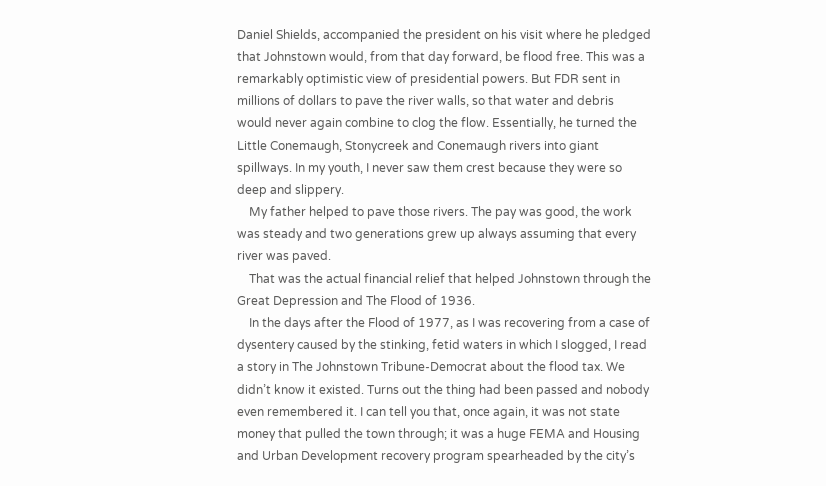Daniel Shields, accompanied the president on his visit where he pledged that Johnstown would, from that day forward, be flood free. This was a remarkably optimistic view of presidential powers. But FDR sent in millions of dollars to pave the river walls, so that water and debris would never again combine to clog the flow. Essentially, he turned the Little Conemaugh, Stonycreek and Conemaugh rivers into giant spillways. In my youth, I never saw them crest because they were so deep and slippery.
    My father helped to pave those rivers. The pay was good, the work was steady and two generations grew up always assuming that every river was paved.
    That was the actual financial relief that helped Johnstown through the Great Depression and The Flood of 1936.
    In the days after the Flood of 1977, as I was recovering from a case of dysentery caused by the stinking, fetid waters in which I slogged, I read a story in The Johnstown Tribune-Democrat about the flood tax. We didn’t know it existed. Turns out the thing had been passed and nobody even remembered it. I can tell you that, once again, it was not state money that pulled the town through; it was a huge FEMA and Housing and Urban Development recovery program spearheaded by the city’s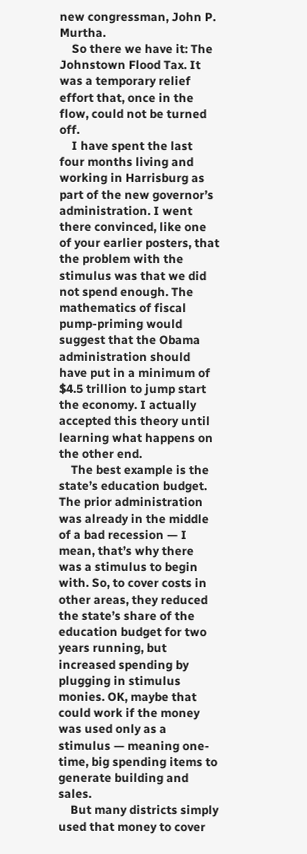new congressman, John P. Murtha.
    So there we have it: The Johnstown Flood Tax. It was a temporary relief effort that, once in the flow, could not be turned off.
    I have spent the last four months living and working in Harrisburg as part of the new governor’s administration. I went there convinced, like one of your earlier posters, that the problem with the stimulus was that we did not spend enough. The mathematics of fiscal pump-priming would suggest that the Obama administration should have put in a minimum of $4.5 trillion to jump start the economy. I actually accepted this theory until learning what happens on the other end.
    The best example is the state’s education budget. The prior administration was already in the middle of a bad recession — I mean, that’s why there was a stimulus to begin with. So, to cover costs in other areas, they reduced the state’s share of the education budget for two years running, but increased spending by plugging in stimulus monies. OK, maybe that could work if the money was used only as a stimulus — meaning one-time, big spending items to generate building and sales.
    But many districts simply used that money to cover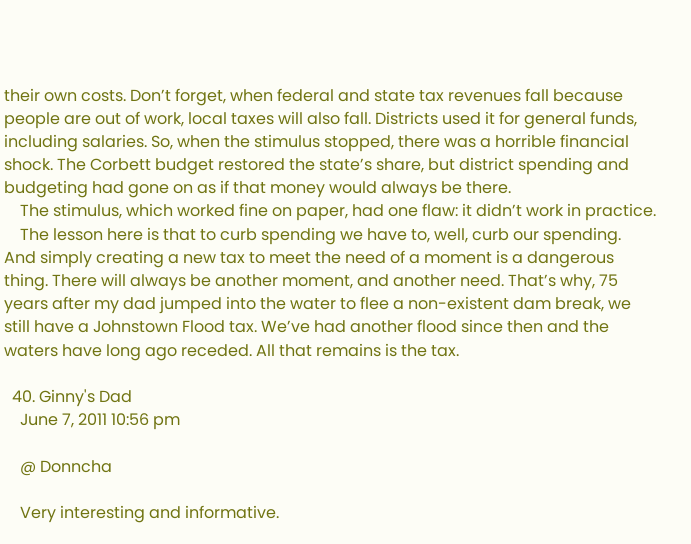their own costs. Don’t forget, when federal and state tax revenues fall because people are out of work, local taxes will also fall. Districts used it for general funds, including salaries. So, when the stimulus stopped, there was a horrible financial shock. The Corbett budget restored the state’s share, but district spending and budgeting had gone on as if that money would always be there.
    The stimulus, which worked fine on paper, had one flaw: it didn’t work in practice.
    The lesson here is that to curb spending we have to, well, curb our spending. And simply creating a new tax to meet the need of a moment is a dangerous thing. There will always be another moment, and another need. That’s why, 75 years after my dad jumped into the water to flee a non-existent dam break, we still have a Johnstown Flood tax. We’ve had another flood since then and the waters have long ago receded. All that remains is the tax.

  40. Ginny's Dad
    June 7, 2011 10:56 pm

    @ Donncha

    Very interesting and informative.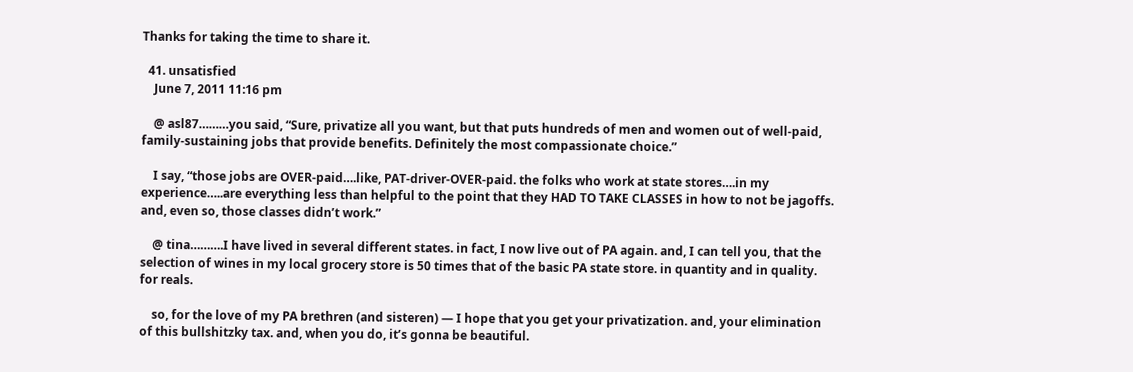Thanks for taking the time to share it.

  41. unsatisfied
    June 7, 2011 11:16 pm

    @ asl87………you said, “Sure, privatize all you want, but that puts hundreds of men and women out of well-paid, family-sustaining jobs that provide benefits. Definitely the most compassionate choice.”

    I say, “those jobs are OVER-paid….like, PAT-driver-OVER-paid. the folks who work at state stores….in my experience…..are everything less than helpful to the point that they HAD TO TAKE CLASSES in how to not be jagoffs. and, even so, those classes didn’t work.”

    @ tina……….I have lived in several different states. in fact, I now live out of PA again. and, I can tell you, that the selection of wines in my local grocery store is 50 times that of the basic PA state store. in quantity and in quality. for reals.

    so, for the love of my PA brethren (and sisteren) — I hope that you get your privatization. and, your elimination of this bullshitzky tax. and, when you do, it’s gonna be beautiful.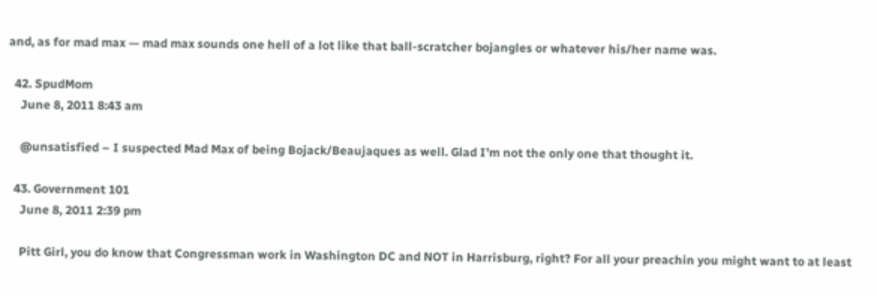and, as for mad max — mad max sounds one hell of a lot like that ball-scratcher bojangles or whatever his/her name was.

  42. SpudMom
    June 8, 2011 8:43 am

    @unsatisfied – I suspected Mad Max of being Bojack/Beaujaques as well. Glad I’m not the only one that thought it.

  43. Government 101
    June 8, 2011 2:39 pm

    Pitt Girl, you do know that Congressman work in Washington DC and NOT in Harrisburg, right? For all your preachin you might want to at least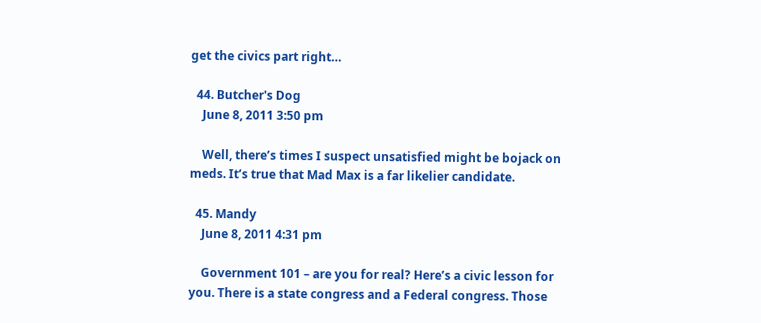get the civics part right…

  44. Butcher's Dog
    June 8, 2011 3:50 pm

    Well, there’s times I suspect unsatisfied might be bojack on meds. It’s true that Mad Max is a far likelier candidate.

  45. Mandy
    June 8, 2011 4:31 pm

    Government 101 – are you for real? Here’s a civic lesson for you. There is a state congress and a Federal congress. Those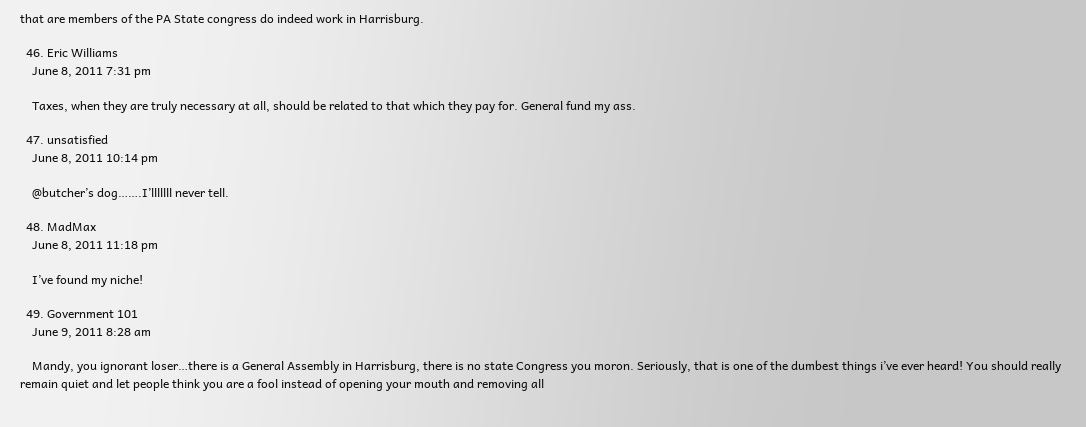that are members of the PA State congress do indeed work in Harrisburg.

  46. Eric Williams
    June 8, 2011 7:31 pm

    Taxes, when they are truly necessary at all, should be related to that which they pay for. General fund my ass.

  47. unsatisfied
    June 8, 2011 10:14 pm

    @butcher’s dog…….I’lllllll never tell.

  48. MadMax
    June 8, 2011 11:18 pm

    I’ve found my niche!

  49. Government 101
    June 9, 2011 8:28 am

    Mandy, you ignorant loser…there is a General Assembly in Harrisburg, there is no state Congress you moron. Seriously, that is one of the dumbest things i’ve ever heard! You should really remain quiet and let people think you are a fool instead of opening your mouth and removing all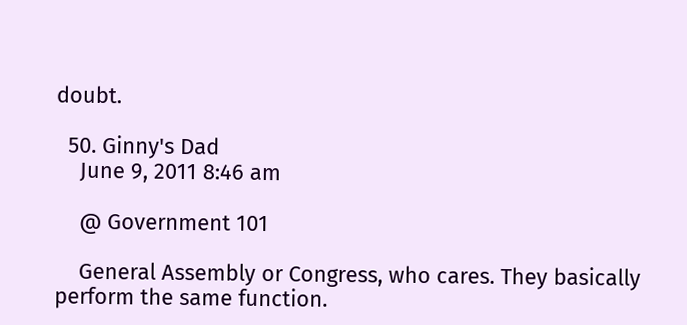doubt.

  50. Ginny's Dad
    June 9, 2011 8:46 am

    @ Government 101

    General Assembly or Congress, who cares. They basically perform the same function.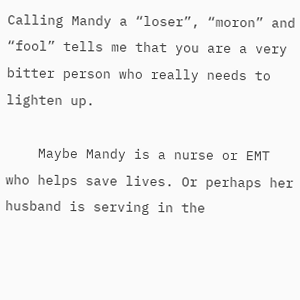Calling Mandy a “loser”, “moron” and “fool” tells me that you are a very bitter person who really needs to lighten up.

    Maybe Mandy is a nurse or EMT who helps save lives. Or perhaps her husband is serving in the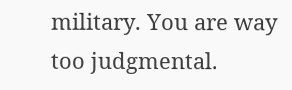military. You are way too judgmental.